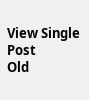View Single Post
Old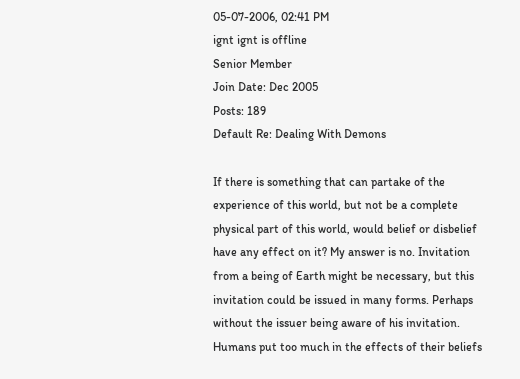05-07-2006, 02:41 PM
ignt ignt is offline
Senior Member
Join Date: Dec 2005
Posts: 189
Default Re: Dealing With Demons

If there is something that can partake of the experience of this world, but not be a complete physical part of this world, would belief or disbelief have any effect on it? My answer is no. Invitation from a being of Earth might be necessary, but this invitation could be issued in many forms. Perhaps without the issuer being aware of his invitation. Humans put too much in the effects of their beliefs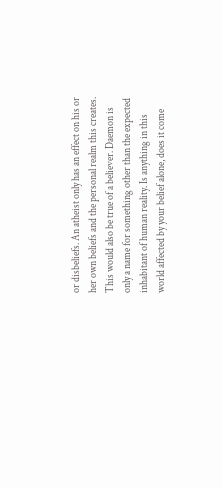or disbeliefs. An atheist only has an effect on his or her own beliefs and the personal realm this creates. This would also be true of a believer. Daemon is only a name for something other than the expected inhabitant of human reality. Is anything in this world affected by your belief alone, does it come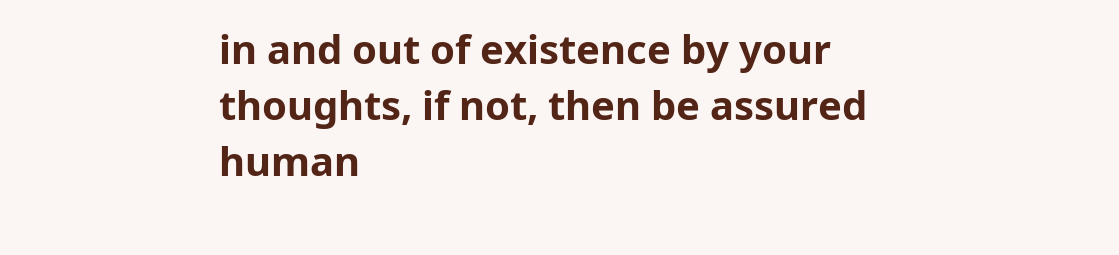in and out of existence by your thoughts, if not, then be assured human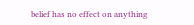belief has no effect on anything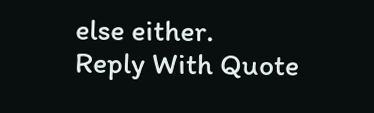else either.
Reply With Quote